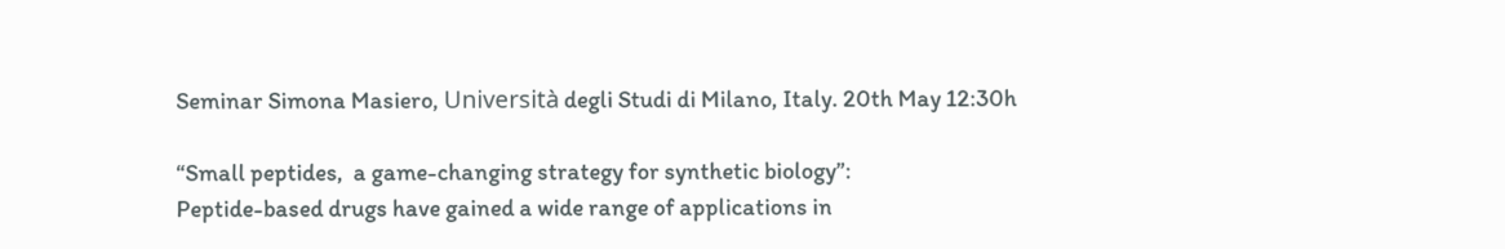Seminar Simona Masiero, Università degli Studi di Milano, Italy. 20th May 12:30h

“Small peptides,  a game-changing strategy for synthetic biology”:
Peptide-based drugs have gained a wide range of applications in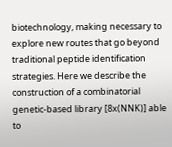biotechnology, making necessary to explore new routes that go beyond traditional peptide identification strategies. Here we describe the construction of a combinatorial genetic-based library [8x(NNK)] able to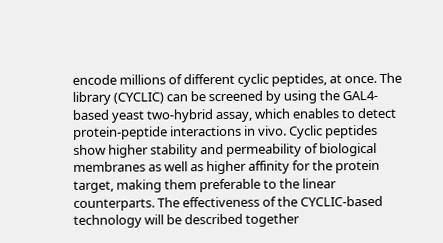encode millions of different cyclic peptides, at once. The library (CYCLIC) can be screened by using the GAL4-based yeast two-hybrid assay, which enables to detect protein-peptide interactions in vivo. Cyclic peptides show higher stability and permeability of biological membranes as well as higher affinity for the protein target, making them preferable to the linear counterparts. The effectiveness of the CYCLIC-based technology will be described together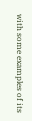with some examples of its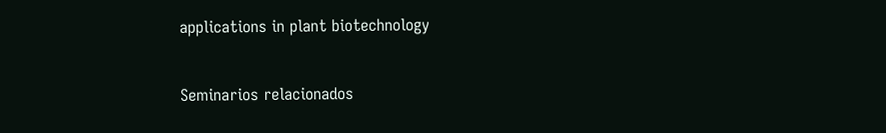applications in plant biotechnology


Seminarios relacionados